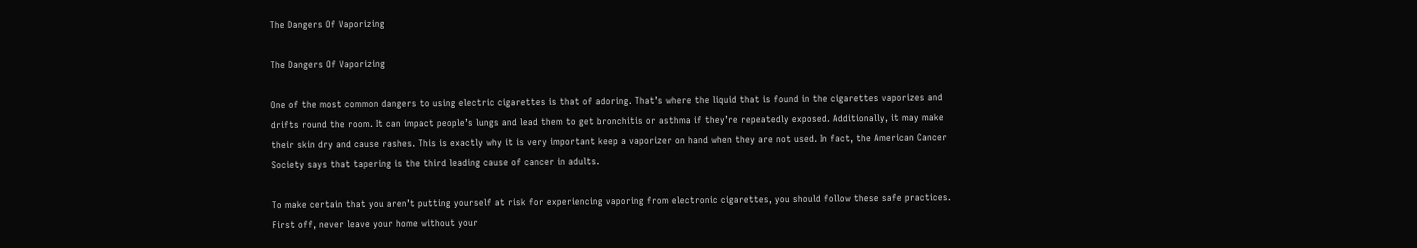The Dangers Of Vaporizing

The Dangers Of Vaporizing

One of the most common dangers to using electric cigarettes is that of adoring. That’s where the liquid that is found in the cigarettes vaporizes and drifts round the room. It can impact people’s lungs and lead them to get bronchitis or asthma if they’re repeatedly exposed. Additionally, it may make their skin dry and cause rashes. This is exactly why it is very important keep a vaporizer on hand when they are not used. In fact, the American Cancer Society says that tapering is the third leading cause of cancer in adults.

To make certain that you aren’t putting yourself at risk for experiencing vaporing from electronic cigarettes, you should follow these safe practices. First off, never leave your home without your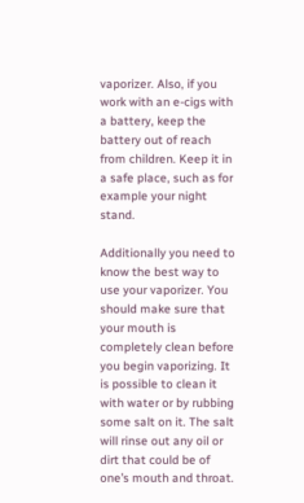vaporizer. Also, if you work with an e-cigs with a battery, keep the battery out of reach from children. Keep it in a safe place, such as for example your night stand.

Additionally you need to know the best way to use your vaporizer. You should make sure that your mouth is completely clean before you begin vaporizing. It is possible to clean it with water or by rubbing some salt on it. The salt will rinse out any oil or dirt that could be of one’s mouth and throat.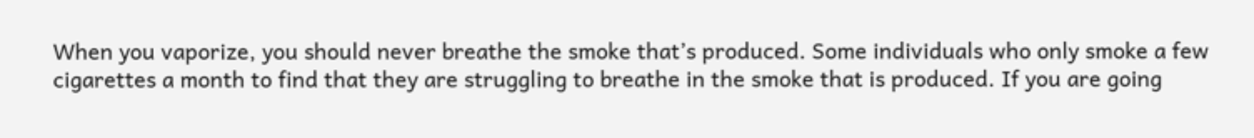When you vaporize, you should never breathe the smoke that’s produced. Some individuals who only smoke a few cigarettes a month to find that they are struggling to breathe in the smoke that is produced. If you are going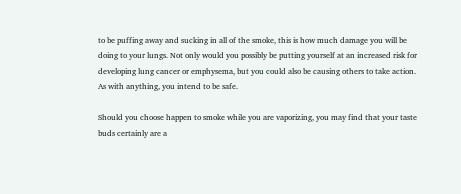to be puffing away and sucking in all of the smoke, this is how much damage you will be doing to your lungs. Not only would you possibly be putting yourself at an increased risk for developing lung cancer or emphysema, but you could also be causing others to take action. As with anything, you intend to be safe.

Should you choose happen to smoke while you are vaporizing, you may find that your taste buds certainly are a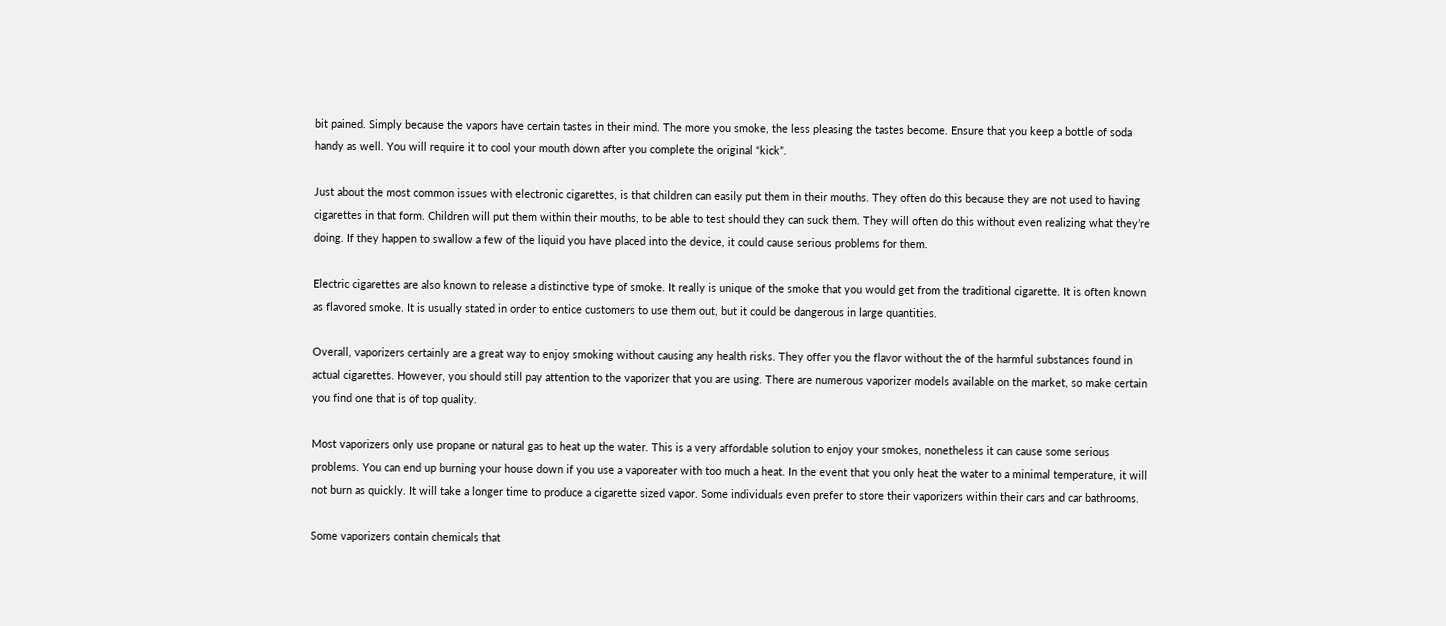bit pained. Simply because the vapors have certain tastes in their mind. The more you smoke, the less pleasing the tastes become. Ensure that you keep a bottle of soda handy as well. You will require it to cool your mouth down after you complete the original “kick”.

Just about the most common issues with electronic cigarettes, is that children can easily put them in their mouths. They often do this because they are not used to having cigarettes in that form. Children will put them within their mouths, to be able to test should they can suck them. They will often do this without even realizing what they’re doing. If they happen to swallow a few of the liquid you have placed into the device, it could cause serious problems for them.

Electric cigarettes are also known to release a distinctive type of smoke. It really is unique of the smoke that you would get from the traditional cigarette. It is often known as flavored smoke. It is usually stated in order to entice customers to use them out, but it could be dangerous in large quantities.

Overall, vaporizers certainly are a great way to enjoy smoking without causing any health risks. They offer you the flavor without the of the harmful substances found in actual cigarettes. However, you should still pay attention to the vaporizer that you are using. There are numerous vaporizer models available on the market, so make certain you find one that is of top quality.

Most vaporizers only use propane or natural gas to heat up the water. This is a very affordable solution to enjoy your smokes, nonetheless it can cause some serious problems. You can end up burning your house down if you use a vaporeater with too much a heat. In the event that you only heat the water to a minimal temperature, it will not burn as quickly. It will take a longer time to produce a cigarette sized vapor. Some individuals even prefer to store their vaporizers within their cars and car bathrooms.

Some vaporizers contain chemicals that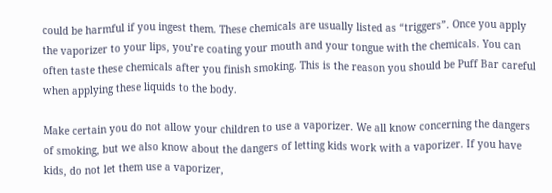could be harmful if you ingest them. These chemicals are usually listed as “triggers”. Once you apply the vaporizer to your lips, you’re coating your mouth and your tongue with the chemicals. You can often taste these chemicals after you finish smoking. This is the reason you should be Puff Bar careful when applying these liquids to the body.

Make certain you do not allow your children to use a vaporizer. We all know concerning the dangers of smoking, but we also know about the dangers of letting kids work with a vaporizer. If you have kids, do not let them use a vaporizer,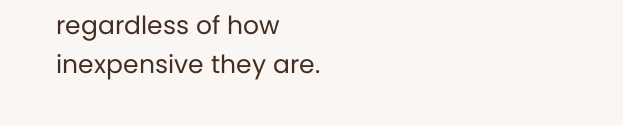regardless of how inexpensive they are.